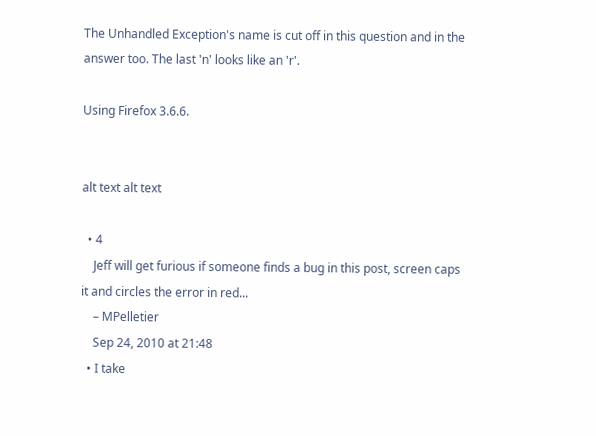The Unhandled Exception's name is cut off in this question and in the answer too. The last 'n' looks like an 'r'.

Using Firefox 3.6.6.


alt text alt text

  • 4
    Jeff will get furious if someone finds a bug in this post, screen caps it and circles the error in red...
    – MPelletier
    Sep 24, 2010 at 21:48
  • I take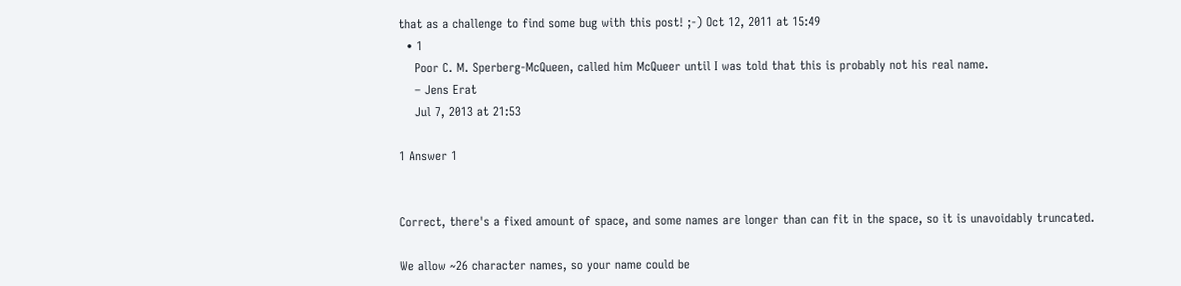that as a challenge to find some bug with this post! ;-) Oct 12, 2011 at 15:49
  • 1
    Poor C. M. Sperberg-McQueen, called him McQueer until I was told that this is probably not his real name.
    – Jens Erat
    Jul 7, 2013 at 21:53

1 Answer 1


Correct, there's a fixed amount of space, and some names are longer than can fit in the space, so it is unavoidably truncated.

We allow ~26 character names, so your name could be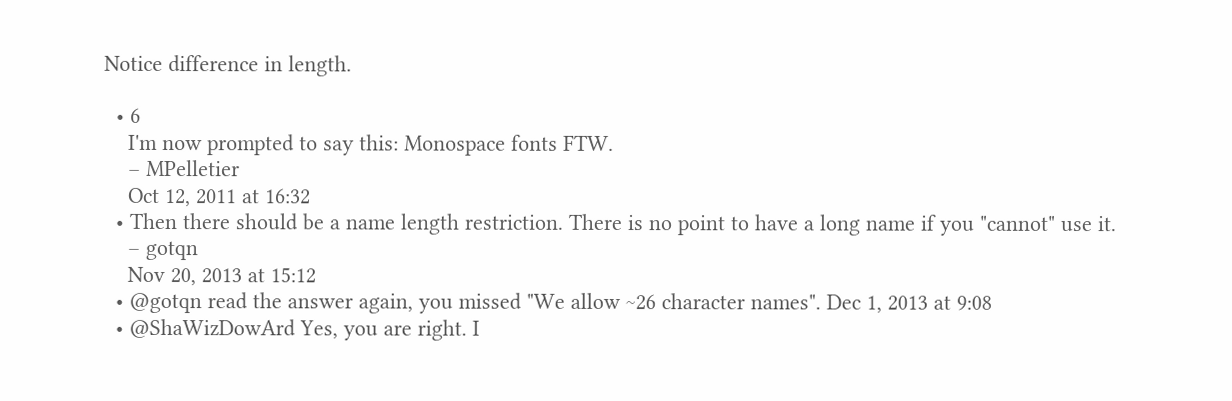Notice difference in length.

  • 6
    I'm now prompted to say this: Monospace fonts FTW.
    – MPelletier
    Oct 12, 2011 at 16:32
  • Then there should be a name length restriction. There is no point to have a long name if you "cannot" use it.
    – gotqn
    Nov 20, 2013 at 15:12
  • @gotqn read the answer again, you missed "We allow ~26 character names". Dec 1, 2013 at 9:08
  • @ShaWizDowArd Yes, you are right. I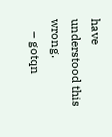have understood this wrong.
    – gotqn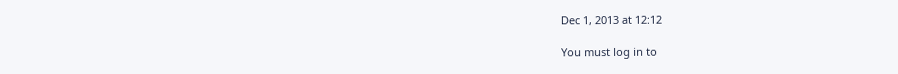Dec 1, 2013 at 12:12

You must log in to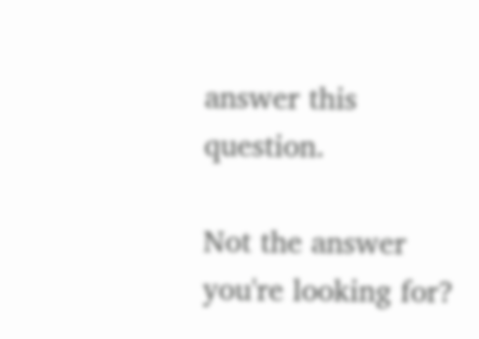answer this question.

Not the answer you're looking for?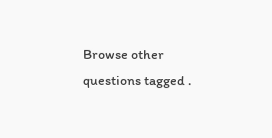Browse other questions tagged .